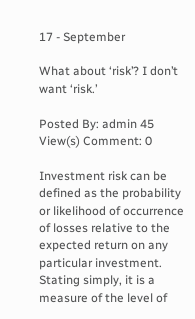17 - September

What about ‘risk’? I don’t want ‘risk.’

Posted By: admin 45 View(s) Comment: 0

Investment risk can be defined as the probability or likelihood of occurrence of losses relative to the expected return on any particular investment. Stating simply, it is a measure of the level of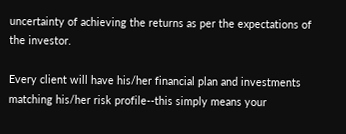uncertainty of achieving the returns as per the expectations of the investor.

Every client will have his/her financial plan and investments matching his/her risk profile--this simply means your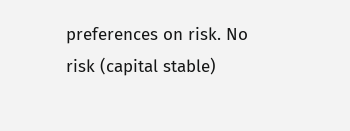preferences on risk. No risk (capital stable)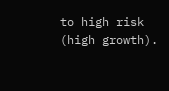to high risk (high growth).